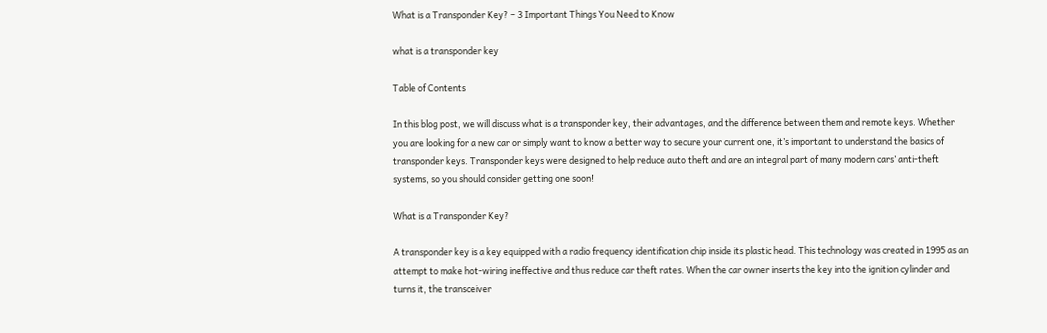What is a Transponder Key? – 3 Important Things You Need to Know

what is a transponder key

Table of Contents

In this blog post, we will discuss what is a transponder key, their advantages, and the difference between them and remote keys. Whether you are looking for a new car or simply want to know a better way to secure your current one, it’s important to understand the basics of transponder keys. Transponder keys were designed to help reduce auto theft and are an integral part of many modern cars’ anti-theft systems, so you should consider getting one soon!

What is a Transponder Key?

A transponder key is a key equipped with a radio frequency identification chip inside its plastic head. This technology was created in 1995 as an attempt to make hot-wiring ineffective and thus reduce car theft rates. When the car owner inserts the key into the ignition cylinder and turns it, the transceiver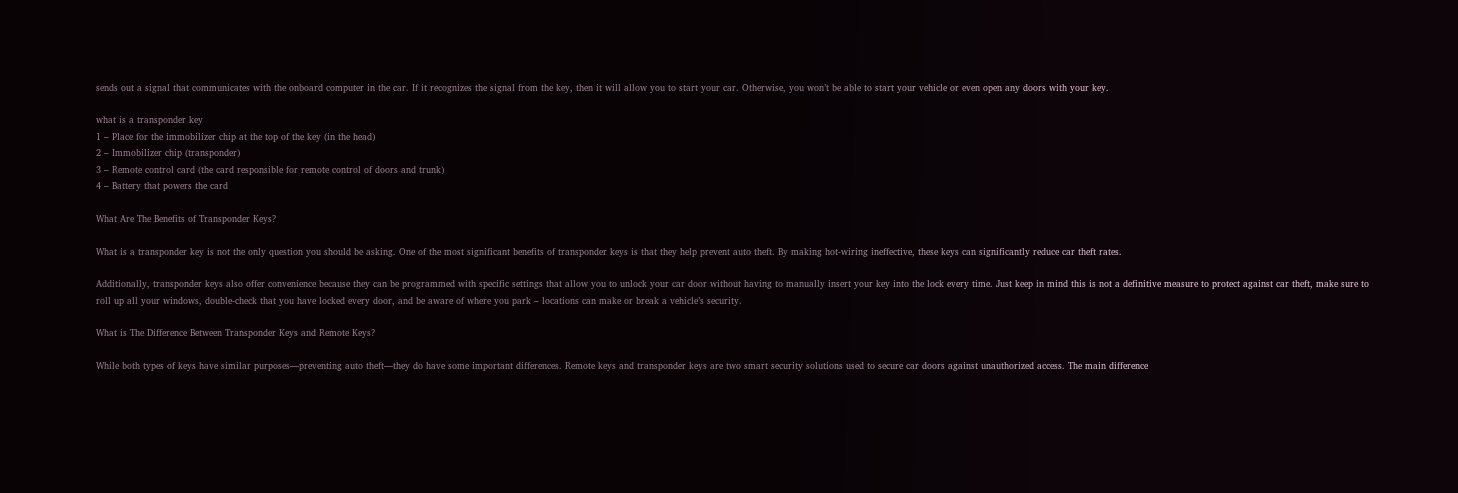sends out a signal that communicates with the onboard computer in the car. If it recognizes the signal from the key, then it will allow you to start your car. Otherwise, you won’t be able to start your vehicle or even open any doors with your key.

what is a transponder key
1 – Place for the immobilizer chip at the top of the key (in the head)
2 – Immobilizer chip (transponder)
3 – Remote control card (the card responsible for remote control of doors and trunk)
4 – Battery that powers the card

What Are The Benefits of Transponder Keys?

What is a transponder key is not the only question you should be asking. One of the most significant benefits of transponder keys is that they help prevent auto theft. By making hot-wiring ineffective, these keys can significantly reduce car theft rates.

Additionally, transponder keys also offer convenience because they can be programmed with specific settings that allow you to unlock your car door without having to manually insert your key into the lock every time. Just keep in mind this is not a definitive measure to protect against car theft, make sure to roll up all your windows, double-check that you have locked every door, and be aware of where you park – locations can make or break a vehicle’s security.

What is The Difference Between Transponder Keys and Remote Keys?

While both types of keys have similar purposes—preventing auto theft—they do have some important differences. Remote keys and transponder keys are two smart security solutions used to secure car doors against unauthorized access. The main difference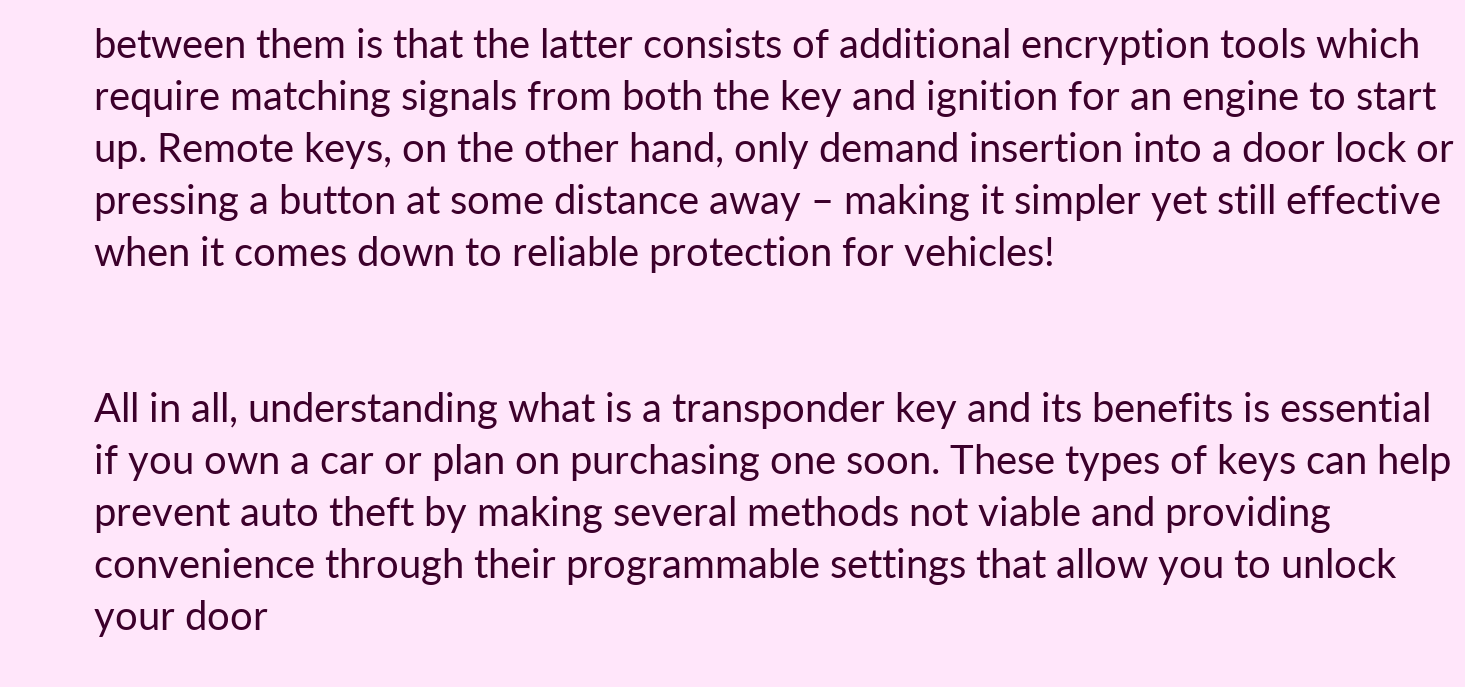between them is that the latter consists of additional encryption tools which require matching signals from both the key and ignition for an engine to start up. Remote keys, on the other hand, only demand insertion into a door lock or pressing a button at some distance away – making it simpler yet still effective when it comes down to reliable protection for vehicles!


All in all, understanding what is a transponder key and its benefits is essential if you own a car or plan on purchasing one soon. These types of keys can help prevent auto theft by making several methods not viable and providing convenience through their programmable settings that allow you to unlock your door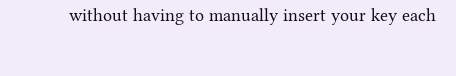without having to manually insert your key each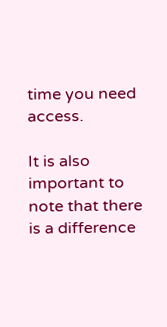time you need access.

It is also important to note that there is a difference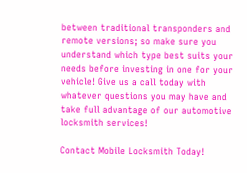between traditional transponders and remote versions; so make sure you understand which type best suits your needs before investing in one for your vehicle! Give us a call today with whatever questions you may have and take full advantage of our automotive locksmith services!

Contact Mobile Locksmith Today!